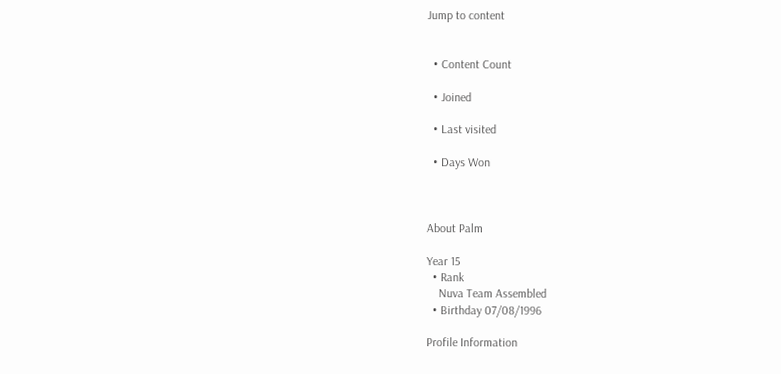Jump to content


  • Content Count

  • Joined

  • Last visited

  • Days Won



About Palm

Year 15
  • Rank
    Nuva Team Assembled
  • Birthday 07/08/1996

Profile Information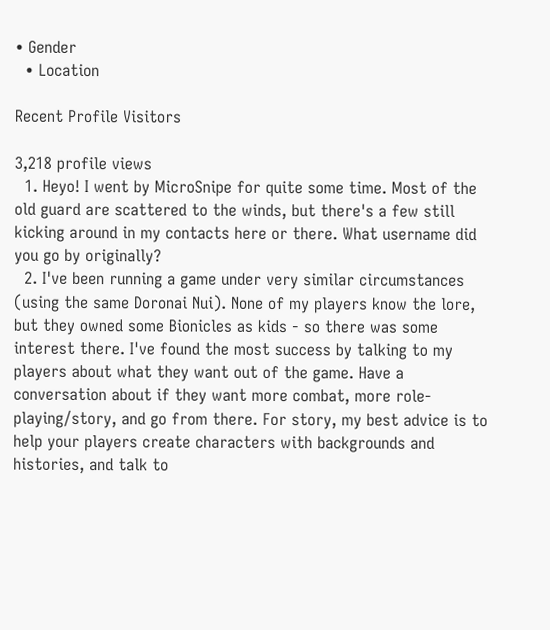• Gender
  • Location

Recent Profile Visitors

3,218 profile views
  1. Heyo! I went by MicroSnipe for quite some time. Most of the old guard are scattered to the winds, but there's a few still kicking around in my contacts here or there. What username did you go by originally?
  2. I've been running a game under very similar circumstances (using the same Doronai Nui). None of my players know the lore, but they owned some Bionicles as kids - so there was some interest there. I've found the most success by talking to my players about what they want out of the game. Have a conversation about if they want more combat, more role-playing/story, and go from there. For story, my best advice is to help your players create characters with backgrounds and histories, and talk to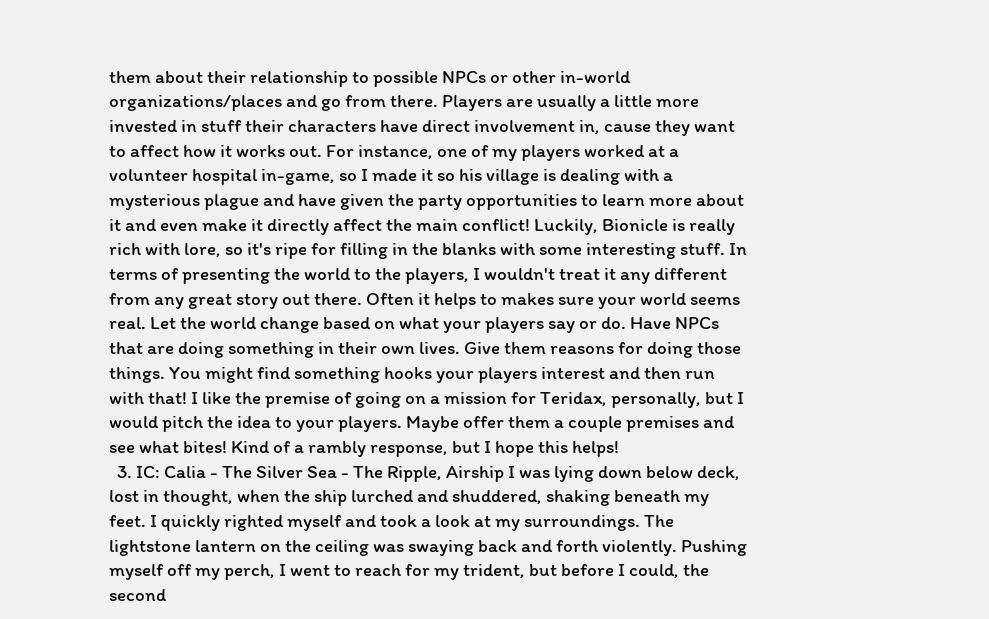them about their relationship to possible NPCs or other in-world organizations/places and go from there. Players are usually a little more invested in stuff their characters have direct involvement in, cause they want to affect how it works out. For instance, one of my players worked at a volunteer hospital in-game, so I made it so his village is dealing with a mysterious plague and have given the party opportunities to learn more about it and even make it directly affect the main conflict! Luckily, Bionicle is really rich with lore, so it's ripe for filling in the blanks with some interesting stuff. In terms of presenting the world to the players, I wouldn't treat it any different from any great story out there. Often it helps to makes sure your world seems real. Let the world change based on what your players say or do. Have NPCs that are doing something in their own lives. Give them reasons for doing those things. You might find something hooks your players interest and then run with that! I like the premise of going on a mission for Teridax, personally, but I would pitch the idea to your players. Maybe offer them a couple premises and see what bites! Kind of a rambly response, but I hope this helps!
  3. IC: Calia - The Silver Sea - The Ripple, Airship I was lying down below deck, lost in thought, when the ship lurched and shuddered, shaking beneath my feet. I quickly righted myself and took a look at my surroundings. The lightstone lantern on the ceiling was swaying back and forth violently. Pushing myself off my perch, I went to reach for my trident, but before I could, the second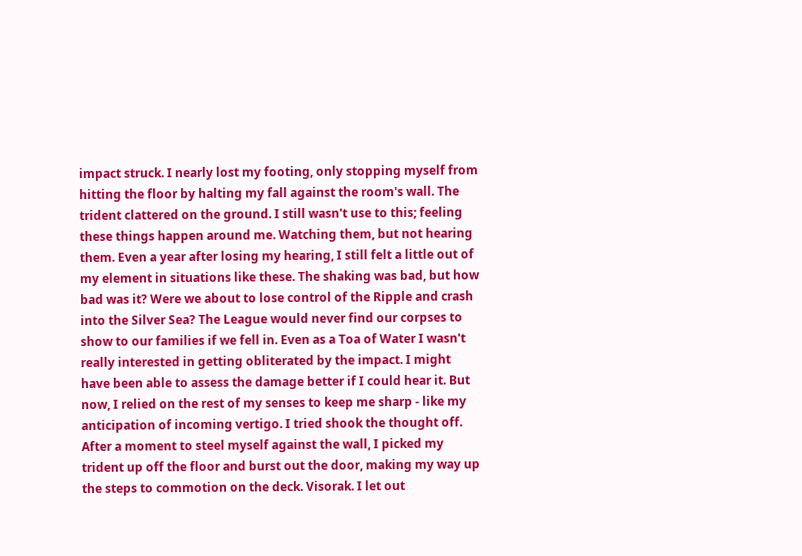impact struck. I nearly lost my footing, only stopping myself from hitting the floor by halting my fall against the room's wall. The trident clattered on the ground. I still wasn't use to this; feeling these things happen around me. Watching them, but not hearing them. Even a year after losing my hearing, I still felt a little out of my element in situations like these. The shaking was bad, but how bad was it? Were we about to lose control of the Ripple and crash into the Silver Sea? The League would never find our corpses to show to our families if we fell in. Even as a Toa of Water I wasn't really interested in getting obliterated by the impact. I might have been able to assess the damage better if I could hear it. But now, I relied on the rest of my senses to keep me sharp - like my anticipation of incoming vertigo. I tried shook the thought off. After a moment to steel myself against the wall, I picked my trident up off the floor and burst out the door, making my way up the steps to commotion on the deck. Visorak. I let out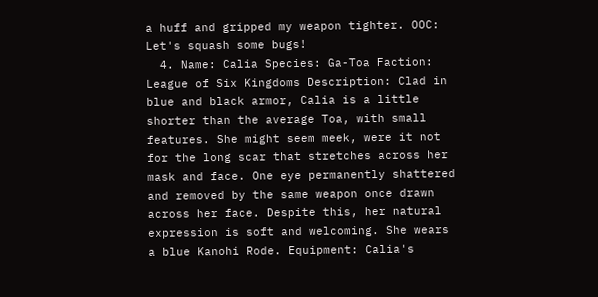a huff and gripped my weapon tighter. OOC: Let's squash some bugs!
  4. Name: Calia Species: Ga-Toa Faction: League of Six Kingdoms Description: Clad in blue and black armor, Calia is a little shorter than the average Toa, with small features. She might seem meek, were it not for the long scar that stretches across her mask and face. One eye permanently shattered and removed by the same weapon once drawn across her face. Despite this, her natural expression is soft and welcoming. She wears a blue Kanohi Rode. Equipment: Calia's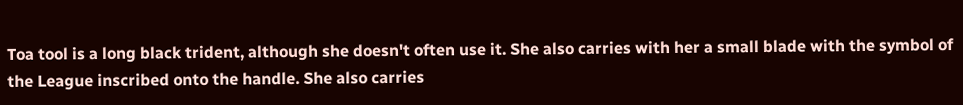Toa tool is a long black trident, although she doesn't often use it. She also carries with her a small blade with the symbol of the League inscribed onto the handle. She also carries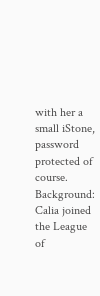with her a small iStone, password protected of course. Background: Calia joined the League of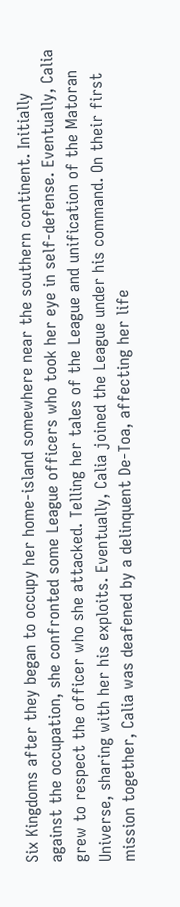Six Kingdoms after they began to occupy her home-island somewhere near the southern continent. Initially against the occupation, she confronted some League officers who took her eye in self-defense. Eventually, Calia grew to respect the officer who she attacked. Telling her tales of the League and unification of the Matoran Universe, sharing with her his exploits. Eventually, Calia joined the League under his command. On their first mission together, Calia was deafened by a delinquent De-Toa, affecting her life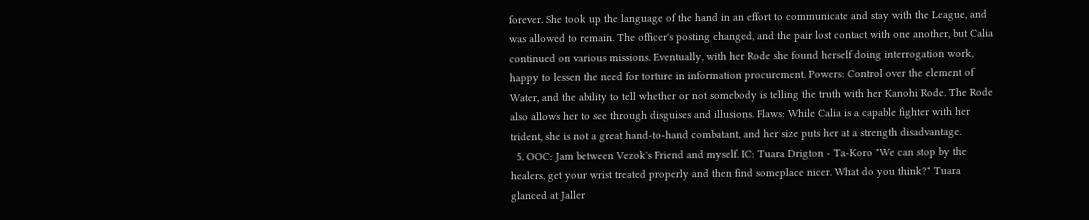forever. She took up the language of the hand in an effort to communicate and stay with the League, and was allowed to remain. The officer's posting changed, and the pair lost contact with one another, but Calia continued on various missions. Eventually, with her Rode she found herself doing interrogation work, happy to lessen the need for torture in information procurement. Powers: Control over the element of Water, and the ability to tell whether or not somebody is telling the truth with her Kanohi Rode. The Rode also allows her to see through disguises and illusions. Flaws: While Calia is a capable fighter with her trident, she is not a great hand-to-hand combatant, and her size puts her at a strength disadvantage.
  5. OOC: Jam between Vezok's Friend and myself. IC: Tuara Drigton - Ta-Koro "We can stop by the healers, get your wrist treated properly and then find someplace nicer. What do you think?" Tuara glanced at Jaller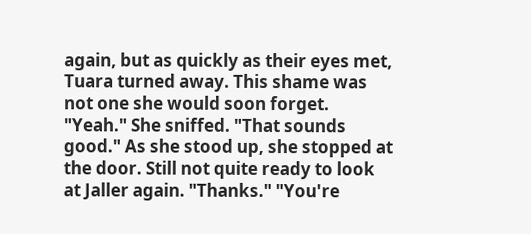again, but as quickly as their eyes met, Tuara turned away. This shame was not one she would soon forget. "Yeah." She sniffed. "That sounds good." As she stood up, she stopped at the door. Still not quite ready to look at Jaller again. "Thanks." "You're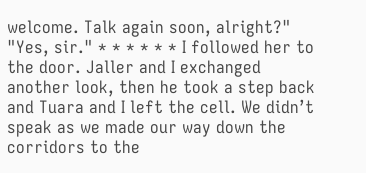welcome. Talk again soon, alright?" "Yes, sir." * * * * * * I followed her to the door. Jaller and I exchanged another look, then he took a step back and Tuara and I left the cell. We didn’t speak as we made our way down the corridors to the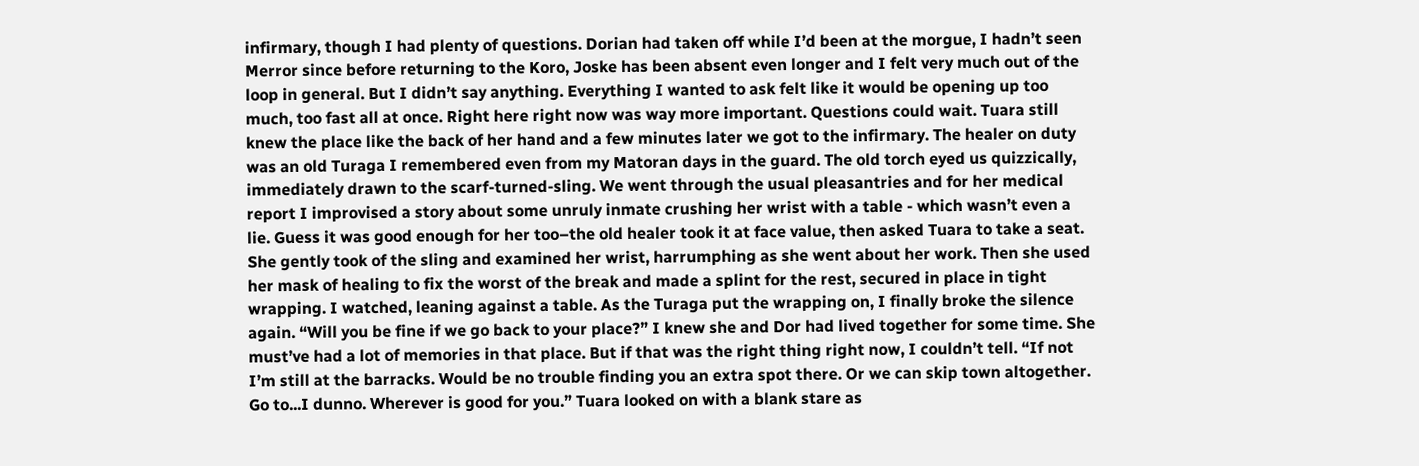infirmary, though I had plenty of questions. Dorian had taken off while I’d been at the morgue, I hadn’t seen Merror since before returning to the Koro, Joske has been absent even longer and I felt very much out of the loop in general. But I didn’t say anything. Everything I wanted to ask felt like it would be opening up too much, too fast all at once. Right here right now was way more important. Questions could wait. Tuara still knew the place like the back of her hand and a few minutes later we got to the infirmary. The healer on duty was an old Turaga I remembered even from my Matoran days in the guard. The old torch eyed us quizzically, immediately drawn to the scarf-turned-sling. We went through the usual pleasantries and for her medical report I improvised a story about some unruly inmate crushing her wrist with a table - which wasn’t even a lie. Guess it was good enough for her too–the old healer took it at face value, then asked Tuara to take a seat. She gently took of the sling and examined her wrist, harrumphing as she went about her work. Then she used her mask of healing to fix the worst of the break and made a splint for the rest, secured in place in tight wrapping. I watched, leaning against a table. As the Turaga put the wrapping on, I finally broke the silence again. “Will you be fine if we go back to your place?” I knew she and Dor had lived together for some time. She must’ve had a lot of memories in that place. But if that was the right thing right now, I couldn’t tell. “If not I’m still at the barracks. Would be no trouble finding you an extra spot there. Or we can skip town altogether. Go to...I dunno. Wherever is good for you.” Tuara looked on with a blank stare as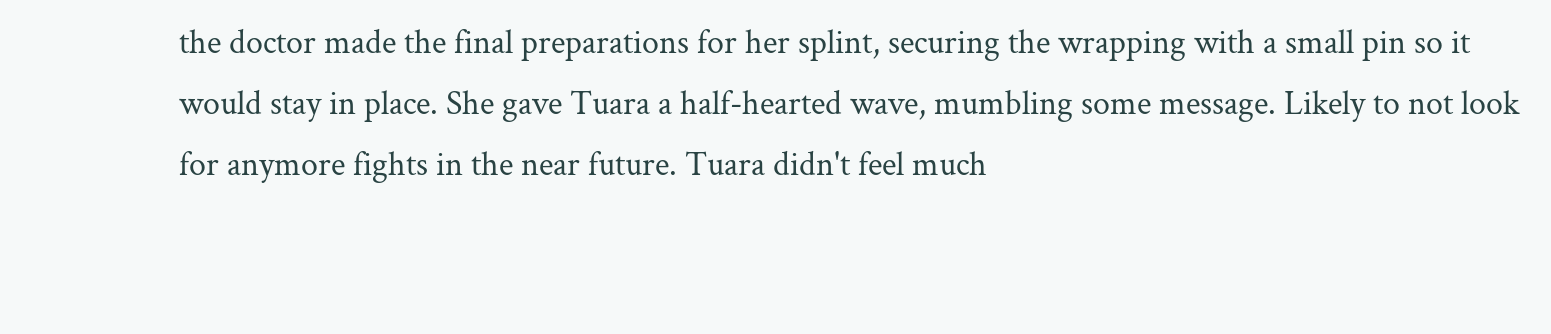the doctor made the final preparations for her splint, securing the wrapping with a small pin so it would stay in place. She gave Tuara a half-hearted wave, mumbling some message. Likely to not look for anymore fights in the near future. Tuara didn't feel much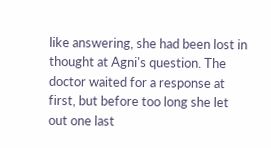like answering, she had been lost in thought at Agni's question. The doctor waited for a response at first, but before too long she let out one last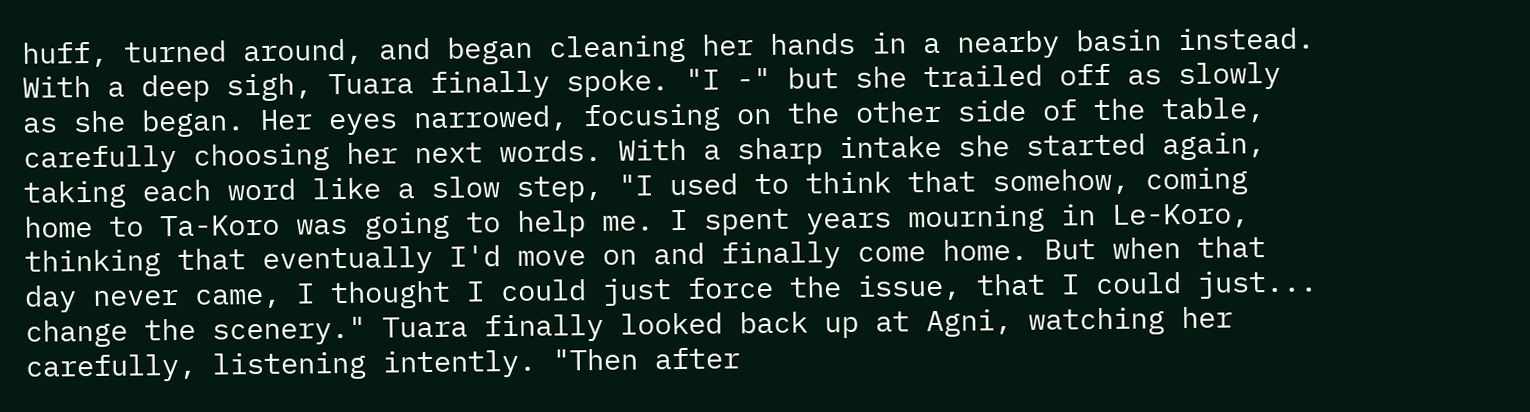huff, turned around, and began cleaning her hands in a nearby basin instead. With a deep sigh, Tuara finally spoke. "I -" but she trailed off as slowly as she began. Her eyes narrowed, focusing on the other side of the table, carefully choosing her next words. With a sharp intake she started again, taking each word like a slow step, "I used to think that somehow, coming home to Ta-Koro was going to help me. I spent years mourning in Le-Koro, thinking that eventually I'd move on and finally come home. But when that day never came, I thought I could just force the issue, that I could just... change the scenery." Tuara finally looked back up at Agni, watching her carefully, listening intently. "Then after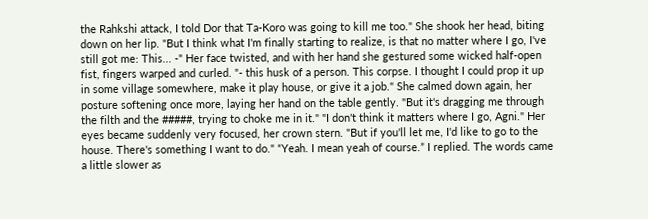the Rahkshi attack, I told Dor that Ta-Koro was going to kill me too." She shook her head, biting down on her lip. "But I think what I'm finally starting to realize, is that no matter where I go, I've still got me: This... -" Her face twisted, and with her hand she gestured some wicked half-open fist, fingers warped and curled. "- this husk of a person. This corpse. I thought I could prop it up in some village somewhere, make it play house, or give it a job." She calmed down again, her posture softening once more, laying her hand on the table gently. "But it's dragging me through the filth and the #####, trying to choke me in it." "I don't think it matters where I go, Agni." Her eyes became suddenly very focused, her crown stern. "But if you'll let me, I'd like to go to the house. There's something I want to do." “Yeah. I mean yeah of course.” I replied. The words came a little slower as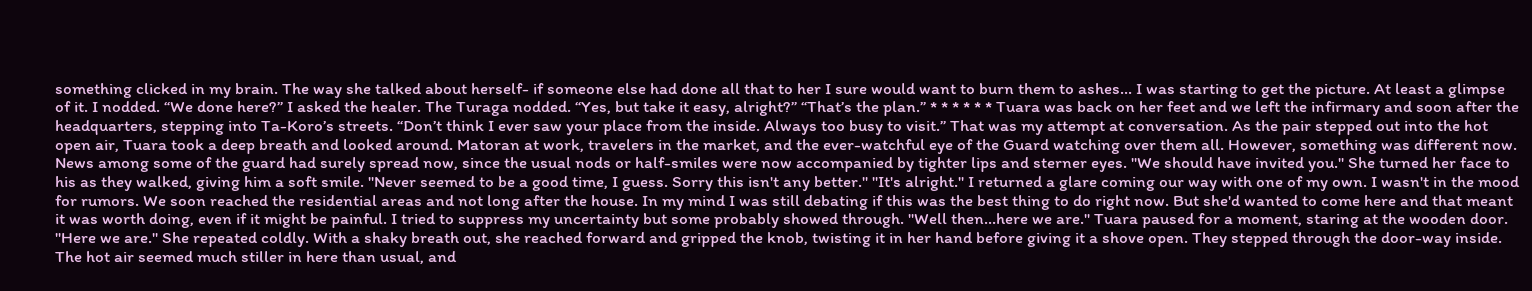something clicked in my brain. The way she talked about herself- if someone else had done all that to her I sure would want to burn them to ashes... I was starting to get the picture. At least a glimpse of it. I nodded. “We done here?” I asked the healer. The Turaga nodded. “Yes, but take it easy, alright?” “That’s the plan.” * * * * * * Tuara was back on her feet and we left the infirmary and soon after the headquarters, stepping into Ta-Koro’s streets. “Don’t think I ever saw your place from the inside. Always too busy to visit.” That was my attempt at conversation. As the pair stepped out into the hot open air, Tuara took a deep breath and looked around. Matoran at work, travelers in the market, and the ever-watchful eye of the Guard watching over them all. However, something was different now. News among some of the guard had surely spread now, since the usual nods or half-smiles were now accompanied by tighter lips and sterner eyes. "We should have invited you." She turned her face to his as they walked, giving him a soft smile. "Never seemed to be a good time, I guess. Sorry this isn't any better." "It's alright." I returned a glare coming our way with one of my own. I wasn't in the mood for rumors. We soon reached the residential areas and not long after the house. In my mind I was still debating if this was the best thing to do right now. But she'd wanted to come here and that meant it was worth doing, even if it might be painful. I tried to suppress my uncertainty but some probably showed through. "Well then...here we are." Tuara paused for a moment, staring at the wooden door. "Here we are." She repeated coldly. With a shaky breath out, she reached forward and gripped the knob, twisting it in her hand before giving it a shove open. They stepped through the door-way inside. The hot air seemed much stiller in here than usual, and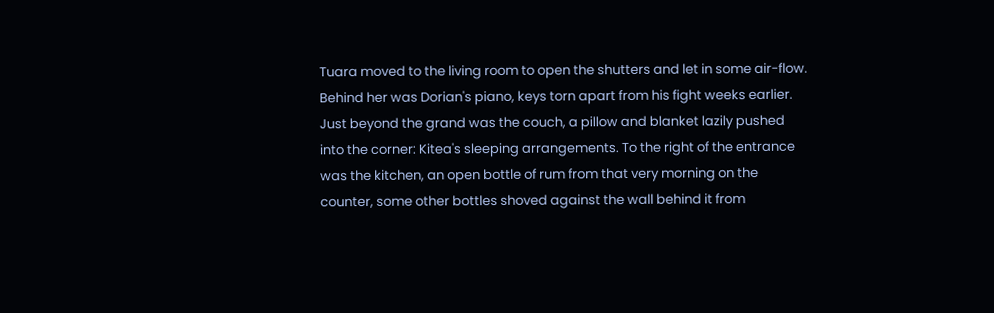Tuara moved to the living room to open the shutters and let in some air-flow. Behind her was Dorian's piano, keys torn apart from his fight weeks earlier. Just beyond the grand was the couch, a pillow and blanket lazily pushed into the corner: Kitea's sleeping arrangements. To the right of the entrance was the kitchen, an open bottle of rum from that very morning on the counter, some other bottles shoved against the wall behind it from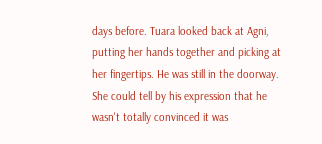days before. Tuara looked back at Agni, putting her hands together and picking at her fingertips. He was still in the doorway. She could tell by his expression that he wasn't totally convinced it was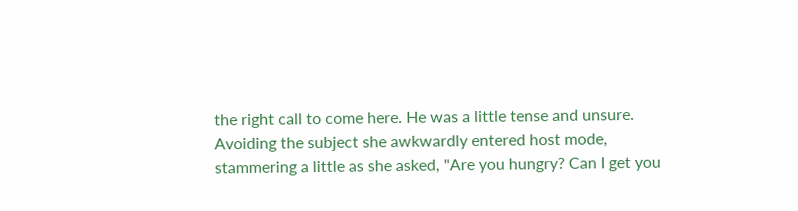the right call to come here. He was a little tense and unsure. Avoiding the subject she awkwardly entered host mode, stammering a little as she asked, "Are you hungry? Can I get you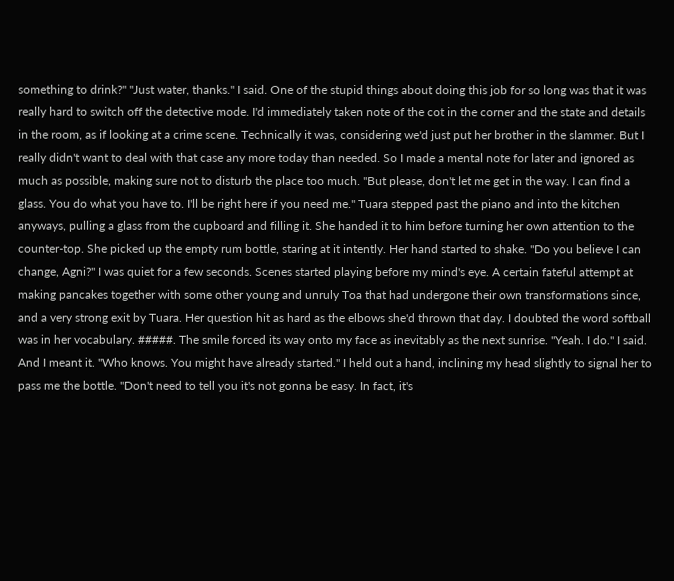something to drink?" "Just water, thanks." I said. One of the stupid things about doing this job for so long was that it was really hard to switch off the detective mode. I'd immediately taken note of the cot in the corner and the state and details in the room, as if looking at a crime scene. Technically it was, considering we'd just put her brother in the slammer. But I really didn't want to deal with that case any more today than needed. So I made a mental note for later and ignored as much as possible, making sure not to disturb the place too much. "But please, don't let me get in the way. I can find a glass. You do what you have to. I'll be right here if you need me." Tuara stepped past the piano and into the kitchen anyways, pulling a glass from the cupboard and filling it. She handed it to him before turning her own attention to the counter-top. She picked up the empty rum bottle, staring at it intently. Her hand started to shake. "Do you believe I can change, Agni?" I was quiet for a few seconds. Scenes started playing before my mind's eye. A certain fateful attempt at making pancakes together with some other young and unruly Toa that had undergone their own transformations since, and a very strong exit by Tuara. Her question hit as hard as the elbows she'd thrown that day. I doubted the word softball was in her vocabulary. #####. The smile forced its way onto my face as inevitably as the next sunrise. "Yeah. I do." I said. And I meant it. "Who knows. You might have already started." I held out a hand, inclining my head slightly to signal her to pass me the bottle. "Don't need to tell you it's not gonna be easy. In fact, it's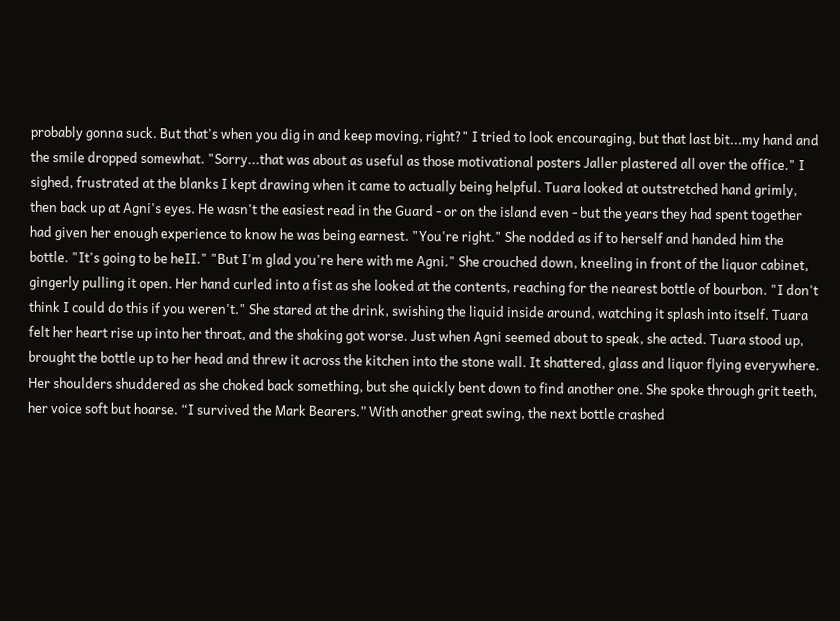probably gonna suck. But that's when you dig in and keep moving, right?" I tried to look encouraging, but that last bit...my hand and the smile dropped somewhat. "Sorry...that was about as useful as those motivational posters Jaller plastered all over the office." I sighed, frustrated at the blanks I kept drawing when it came to actually being helpful. Tuara looked at outstretched hand grimly, then back up at Agni's eyes. He wasn't the easiest read in the Guard - or on the island even - but the years they had spent together had given her enough experience to know he was being earnest. "You're right." She nodded as if to herself and handed him the bottle. "It's going to be heII." "But I'm glad you're here with me Agni." She crouched down, kneeling in front of the liquor cabinet, gingerly pulling it open. Her hand curled into a fist as she looked at the contents, reaching for the nearest bottle of bourbon. "I don't think I could do this if you weren't." She stared at the drink, swishing the liquid inside around, watching it splash into itself. Tuara felt her heart rise up into her throat, and the shaking got worse. Just when Agni seemed about to speak, she acted. Tuara stood up, brought the bottle up to her head and threw it across the kitchen into the stone wall. It shattered, glass and liquor flying everywhere. Her shoulders shuddered as she choked back something, but she quickly bent down to find another one. She spoke through grit teeth, her voice soft but hoarse. “I survived the Mark Bearers.” With another great swing, the next bottle crashed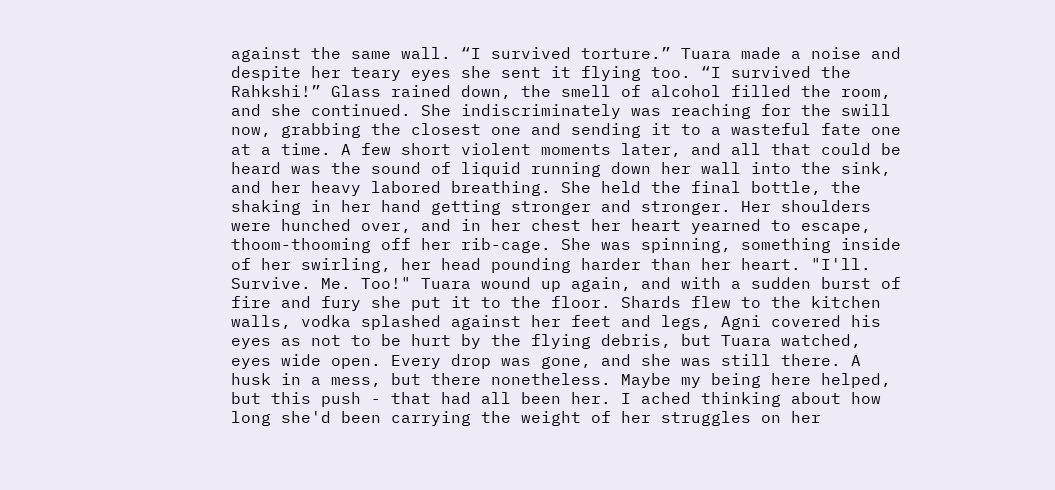against the same wall. “I survived torture.” Tuara made a noise and despite her teary eyes she sent it flying too. “I survived the Rahkshi!” Glass rained down, the smell of alcohol filled the room, and she continued. She indiscriminately was reaching for the swill now, grabbing the closest one and sending it to a wasteful fate one at a time. A few short violent moments later, and all that could be heard was the sound of liquid running down her wall into the sink, and her heavy labored breathing. She held the final bottle, the shaking in her hand getting stronger and stronger. Her shoulders were hunched over, and in her chest her heart yearned to escape, thoom-thooming off her rib-cage. She was spinning, something inside of her swirling, her head pounding harder than her heart. "I'll. Survive. Me. Too!" Tuara wound up again, and with a sudden burst of fire and fury she put it to the floor. Shards flew to the kitchen walls, vodka splashed against her feet and legs, Agni covered his eyes as not to be hurt by the flying debris, but Tuara watched, eyes wide open. Every drop was gone, and she was still there. A husk in a mess, but there nonetheless. Maybe my being here helped, but this push - that had all been her. I ached thinking about how long she'd been carrying the weight of her struggles on her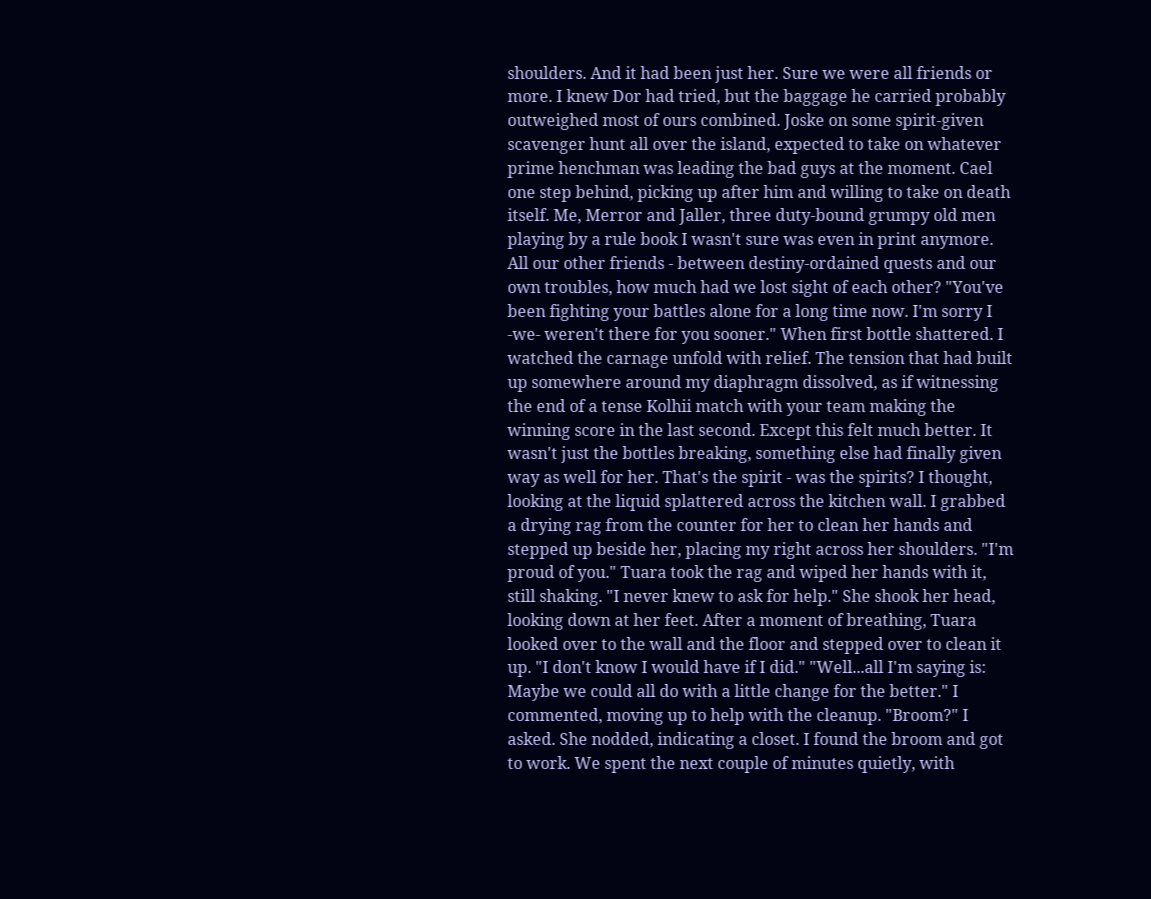shoulders. And it had been just her. Sure we were all friends or more. I knew Dor had tried, but the baggage he carried probably outweighed most of ours combined. Joske on some spirit-given scavenger hunt all over the island, expected to take on whatever prime henchman was leading the bad guys at the moment. Cael one step behind, picking up after him and willing to take on death itself. Me, Merror and Jaller, three duty-bound grumpy old men playing by a rule book I wasn't sure was even in print anymore. All our other friends - between destiny-ordained quests and our own troubles, how much had we lost sight of each other? "You've been fighting your battles alone for a long time now. I'm sorry I -we- weren't there for you sooner." When first bottle shattered. I watched the carnage unfold with relief. The tension that had built up somewhere around my diaphragm dissolved, as if witnessing the end of a tense Kolhii match with your team making the winning score in the last second. Except this felt much better. It wasn't just the bottles breaking, something else had finally given way as well for her. That's the spirit - was the spirits? I thought, looking at the liquid splattered across the kitchen wall. I grabbed a drying rag from the counter for her to clean her hands and stepped up beside her, placing my right across her shoulders. "I'm proud of you." Tuara took the rag and wiped her hands with it, still shaking. "I never knew to ask for help." She shook her head, looking down at her feet. After a moment of breathing, Tuara looked over to the wall and the floor and stepped over to clean it up. "I don't know I would have if I did." "Well...all I'm saying is: Maybe we could all do with a little change for the better." I commented, moving up to help with the cleanup. "Broom?" I asked. She nodded, indicating a closet. I found the broom and got to work. We spent the next couple of minutes quietly, with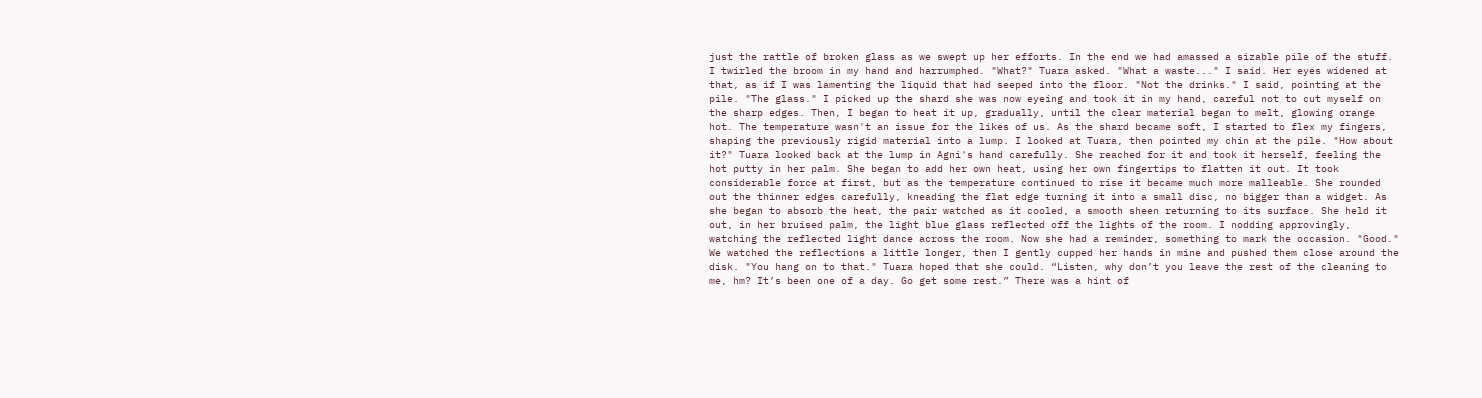just the rattle of broken glass as we swept up her efforts. In the end we had amassed a sizable pile of the stuff. I twirled the broom in my hand and harrumphed. "What?" Tuara asked. "What a waste..." I said. Her eyes widened at that, as if I was lamenting the liquid that had seeped into the floor. "Not the drinks." I said, pointing at the pile. "The glass." I picked up the shard she was now eyeing and took it in my hand, careful not to cut myself on the sharp edges. Then, I began to heat it up, gradually, until the clear material began to melt, glowing orange hot. The temperature wasn't an issue for the likes of us. As the shard became soft, I started to flex my fingers, shaping the previously rigid material into a lump. I looked at Tuara, then pointed my chin at the pile. "How about it?" Tuara looked back at the lump in Agni's hand carefully. She reached for it and took it herself, feeling the hot putty in her palm. She began to add her own heat, using her own fingertips to flatten it out. It took considerable force at first, but as the temperature continued to rise it became much more malleable. She rounded out the thinner edges carefully, kneading the flat edge turning it into a small disc, no bigger than a widget. As she began to absorb the heat, the pair watched as it cooled, a smooth sheen returning to its surface. She held it out, in her bruised palm, the light blue glass reflected off the lights of the room. I nodding approvingly, watching the reflected light dance across the room. Now she had a reminder, something to mark the occasion. "Good." We watched the reflections a little longer, then I gently cupped her hands in mine and pushed them close around the disk. "You hang on to that." Tuara hoped that she could. “Listen, why don’t you leave the rest of the cleaning to me, hm? It’s been one of a day. Go get some rest.” There was a hint of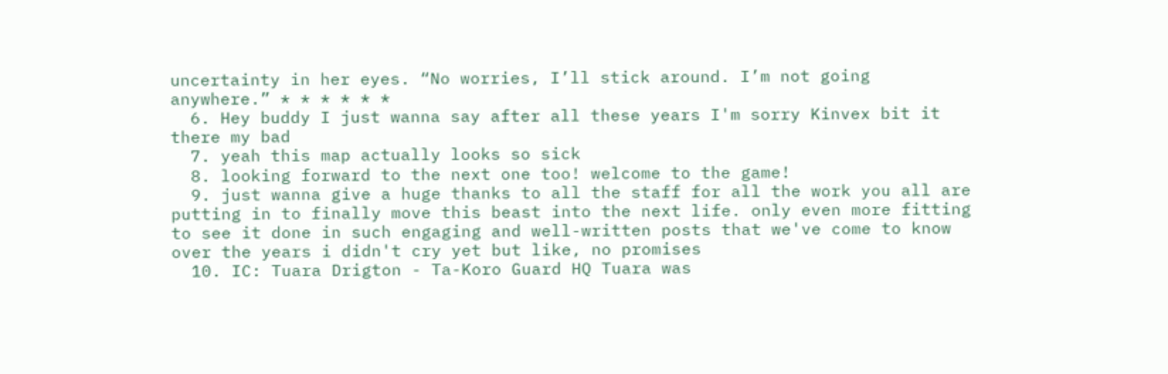uncertainty in her eyes. “No worries, I’ll stick around. I’m not going anywhere.” * * * * * *
  6. Hey buddy I just wanna say after all these years I'm sorry Kinvex bit it there my bad
  7. yeah this map actually looks so sick
  8. looking forward to the next one too! welcome to the game!
  9. just wanna give a huge thanks to all the staff for all the work you all are putting in to finally move this beast into the next life. only even more fitting to see it done in such engaging and well-written posts that we've come to know over the years i didn't cry yet but like, no promises
  10. IC: Tuara Drigton - Ta-Koro Guard HQ Tuara was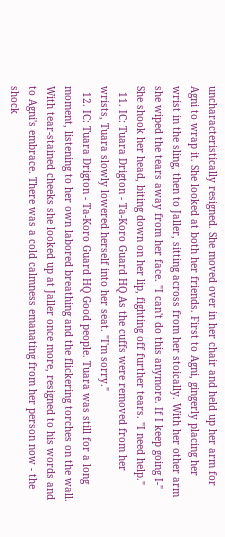uncharacteristically resigned. She moved over in her chair and held up her arm for Agni to wrap it. She looked at both her friends. First to Agni, gingerly placing her wrist in the sling, then to Jaller, sitting across from her stoically. With her other arm she wiped the tears away from her face. "I can't do this anymore. If I keep going I-" She shook her head, biting down on her lip, fighting off further tears. "I need help."
  11. IC: Tuara Drigton - Ta-Koro Guard HQ As the cuffs were removed from her wrists, Tuara slowly lowered herself into her seat. "I'm sorry."
  12. IC: Tuara Drigton - Ta-Koro Guard HQ Good people. Tuara was still for a long moment, listening to her own labored breathing and the flickering torches on the wall. With tear-stained cheeks she looked up at Jaller once more, resigned to his words and to Agni's embrace. There was a cold calmness emanating from her person now - the shock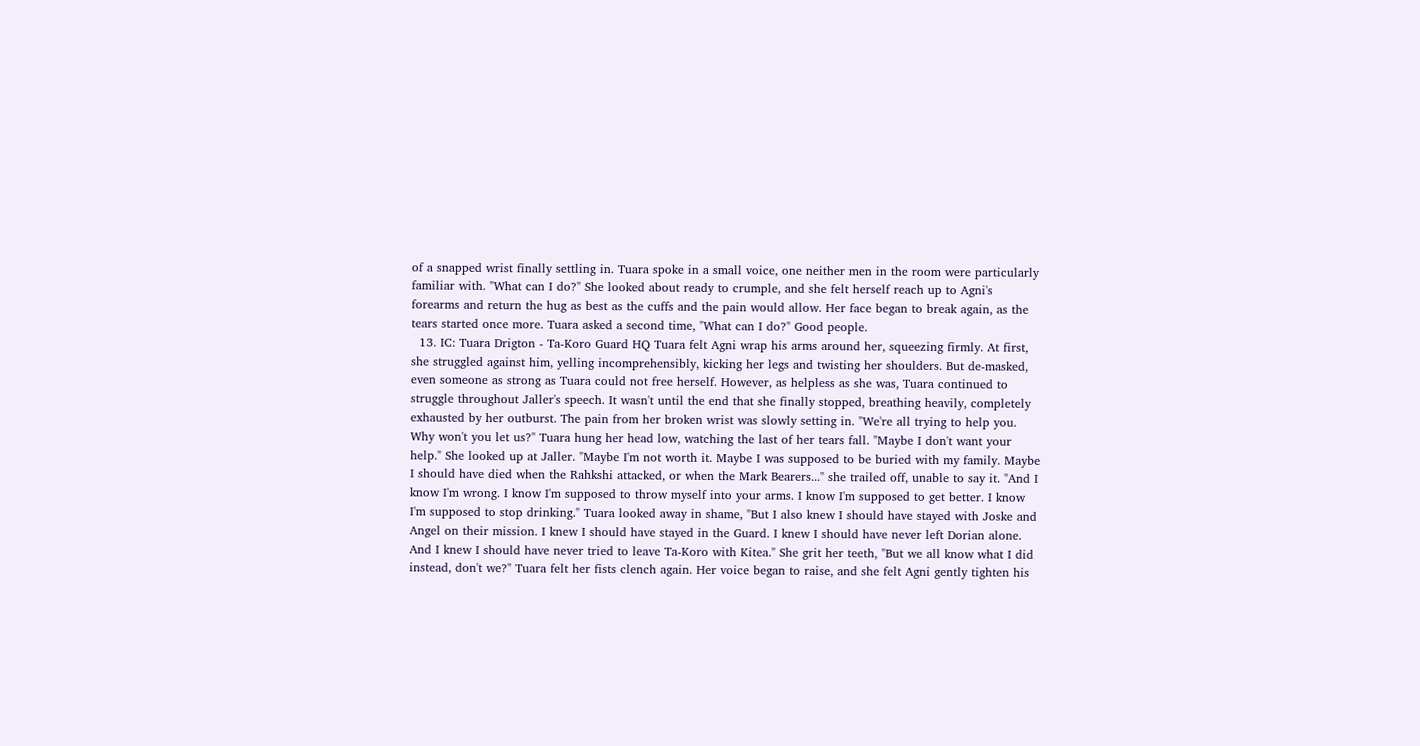of a snapped wrist finally settling in. Tuara spoke in a small voice, one neither men in the room were particularly familiar with. "What can I do?" She looked about ready to crumple, and she felt herself reach up to Agni's forearms and return the hug as best as the cuffs and the pain would allow. Her face began to break again, as the tears started once more. Tuara asked a second time, "What can I do?" Good people.
  13. IC: Tuara Drigton - Ta-Koro Guard HQ Tuara felt Agni wrap his arms around her, squeezing firmly. At first, she struggled against him, yelling incomprehensibly, kicking her legs and twisting her shoulders. But de-masked, even someone as strong as Tuara could not free herself. However, as helpless as she was, Tuara continued to struggle throughout Jaller's speech. It wasn't until the end that she finally stopped, breathing heavily, completely exhausted by her outburst. The pain from her broken wrist was slowly setting in. "We're all trying to help you. Why won't you let us?" Tuara hung her head low, watching the last of her tears fall. "Maybe I don't want your help." She looked up at Jaller. "Maybe I'm not worth it. Maybe I was supposed to be buried with my family. Maybe I should have died when the Rahkshi attacked, or when the Mark Bearers..." she trailed off, unable to say it. "And I know I'm wrong. I know I'm supposed to throw myself into your arms. I know I'm supposed to get better. I know I'm supposed to stop drinking." Tuara looked away in shame, "But I also knew I should have stayed with Joske and Angel on their mission. I knew I should have stayed in the Guard. I knew I should have never left Dorian alone. And I knew I should have never tried to leave Ta-Koro with Kitea." She grit her teeth, "But we all know what I did instead, don't we?" Tuara felt her fists clench again. Her voice began to raise, and she felt Agni gently tighten his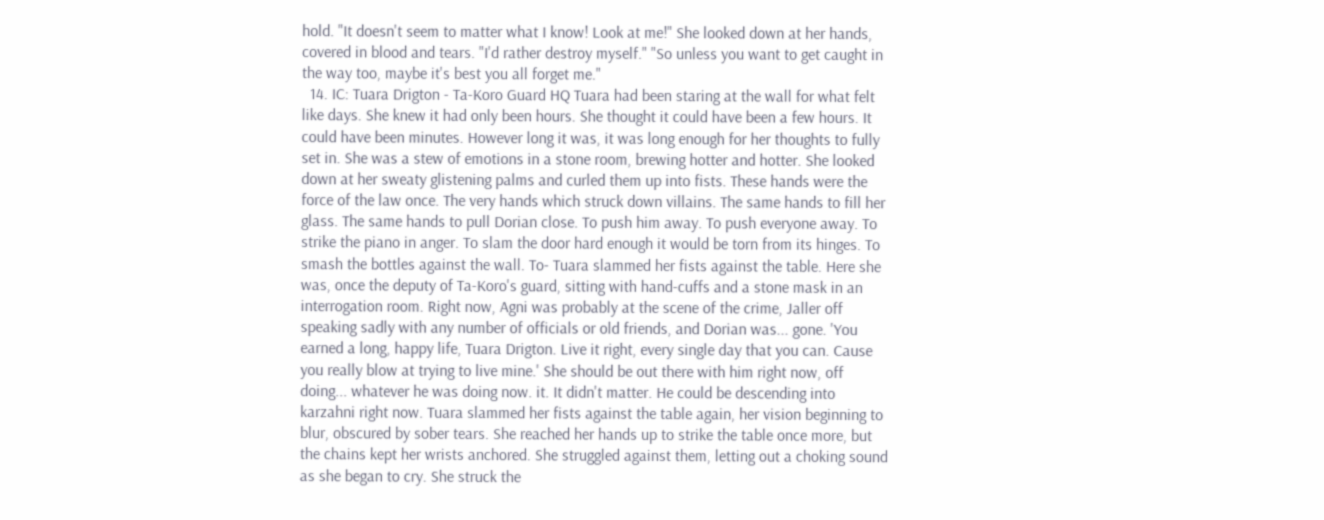hold. "It doesn't seem to matter what I know! Look at me!" She looked down at her hands, covered in blood and tears. "I'd rather destroy myself." "So unless you want to get caught in the way too, maybe it's best you all forget me."
  14. IC: Tuara Drigton - Ta-Koro Guard HQ Tuara had been staring at the wall for what felt like days. She knew it had only been hours. She thought it could have been a few hours. It could have been minutes. However long it was, it was long enough for her thoughts to fully set in. She was a stew of emotions in a stone room, brewing hotter and hotter. She looked down at her sweaty glistening palms and curled them up into fists. These hands were the force of the law once. The very hands which struck down villains. The same hands to fill her glass. The same hands to pull Dorian close. To push him away. To push everyone away. To strike the piano in anger. To slam the door hard enough it would be torn from its hinges. To smash the bottles against the wall. To- Tuara slammed her fists against the table. Here she was, once the deputy of Ta-Koro's guard, sitting with hand-cuffs and a stone mask in an interrogation room. Right now, Agni was probably at the scene of the crime, Jaller off speaking sadly with any number of officials or old friends, and Dorian was... gone. 'You earned a long, happy life, Tuara Drigton. Live it right, every single day that you can. Cause you really blow at trying to live mine.' She should be out there with him right now, off doing... whatever he was doing now. it. It didn't matter. He could be descending into karzahni right now. Tuara slammed her fists against the table again, her vision beginning to blur, obscured by sober tears. She reached her hands up to strike the table once more, but the chains kept her wrists anchored. She struggled against them, letting out a choking sound as she began to cry. She struck the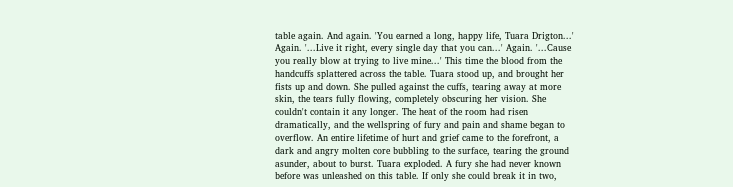table again. And again. 'You earned a long, happy life, Tuara Drigton...' Again. '...Live it right, every single day that you can...' Again. '...Cause you really blow at trying to live mine...' This time the blood from the handcuffs splattered across the table. Tuara stood up, and brought her fists up and down. She pulled against the cuffs, tearing away at more skin, the tears fully flowing, completely obscuring her vision. She couldn't contain it any longer. The heat of the room had risen dramatically, and the wellspring of fury and pain and shame began to overflow. An entire lifetime of hurt and grief came to the forefront, a dark and angry molten core bubbling to the surface, tearing the ground asunder, about to burst. Tuara exploded. A fury she had never known before was unleashed on this table. If only she could break it in two,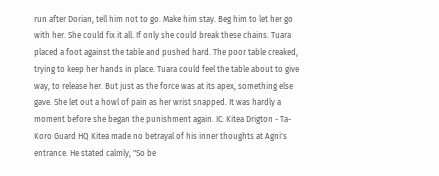run after Dorian, tell him not to go. Make him stay. Beg him to let her go with her. She could fix it all. If only she could break these chains. Tuara placed a foot against the table and pushed hard. The poor table creaked, trying to keep her hands in place. Tuara could feel the table about to give way, to release her. But just as the force was at its apex, something else gave. She let out a howl of pain as her wrist snapped. It was hardly a moment before she began the punishment again. IC: Kitea Drigton - Ta-Koro Guard HQ Kitea made no betrayal of his inner thoughts at Agni's entrance. He stated calmly, "So be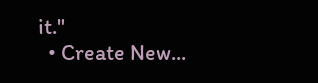it."
  • Create New...